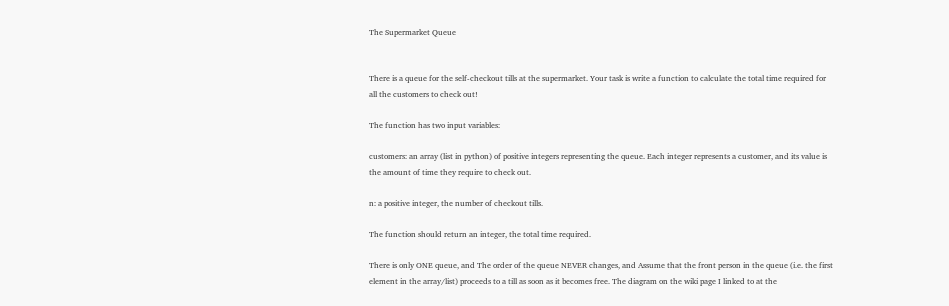The Supermarket Queue


There is a queue for the self-checkout tills at the supermarket. Your task is write a function to calculate the total time required for all the customers to check out!

The function has two input variables:

customers: an array (list in python) of positive integers representing the queue. Each integer represents a customer, and its value is the amount of time they require to check out.

n: a positive integer, the number of checkout tills.

The function should return an integer, the total time required.

There is only ONE queue, and The order of the queue NEVER changes, and Assume that the front person in the queue (i.e. the first element in the array/list) proceeds to a till as soon as it becomes free. The diagram on the wiki page I linked to at the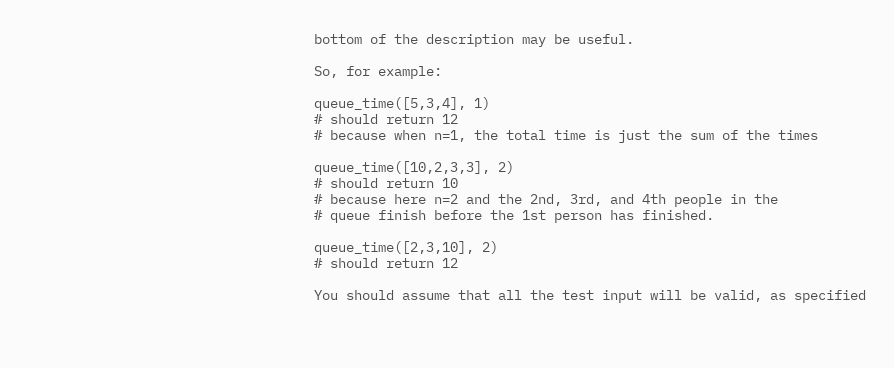bottom of the description may be useful.

So, for example:

queue_time([5,3,4], 1)
# should return 12
# because when n=1, the total time is just the sum of the times

queue_time([10,2,3,3], 2)
# should return 10
# because here n=2 and the 2nd, 3rd, and 4th people in the
# queue finish before the 1st person has finished.

queue_time([2,3,10], 2)
# should return 12

You should assume that all the test input will be valid, as specified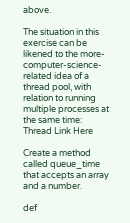above.

The situation in this exercise can be likened to the more-computer-science-related idea of a thread pool, with relation to running multiple processes at the same time: Thread Link Here

Create a method called queue_time that accepts an array and a number.

def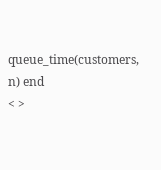queue_time(customers, n) end
< >